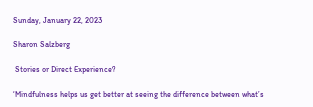Sunday, January 22, 2023

Sharon Salzberg

 Stories or Direct Experience?

‘Mindfulness helps us get better at seeing the difference between what’s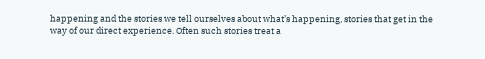happening and the stories we tell ourselves about what’s happening, stories that get in the way of our direct experience. Often such stories treat a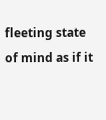fleeting state of mind as if it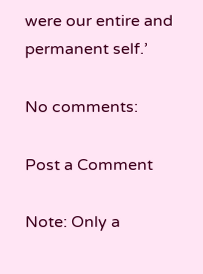were our entire and permanent self.’

No comments:

Post a Comment

Note: Only a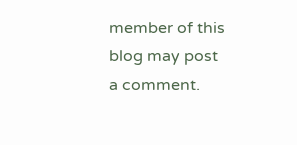member of this blog may post a comment.